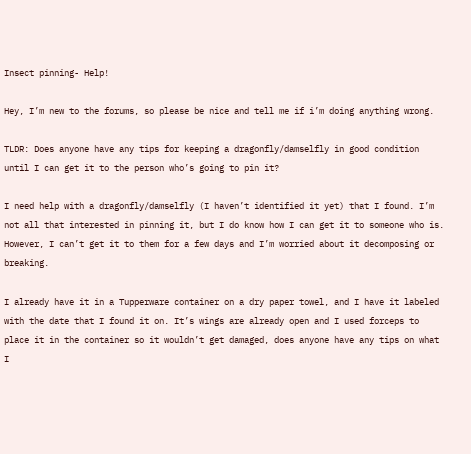Insect pinning- Help!

Hey, I’m new to the forums, so please be nice and tell me if i’m doing anything wrong.

TLDR: Does anyone have any tips for keeping a dragonfly/damselfly in good condition until I can get it to the person who’s going to pin it?

I need help with a dragonfly/damselfly (I haven’t identified it yet) that I found. I’m not all that interested in pinning it, but I do know how I can get it to someone who is. However, I can’t get it to them for a few days and I’m worried about it decomposing or breaking.

I already have it in a Tupperware container on a dry paper towel, and I have it labeled with the date that I found it on. It’s wings are already open and I used forceps to place it in the container so it wouldn’t get damaged, does anyone have any tips on what I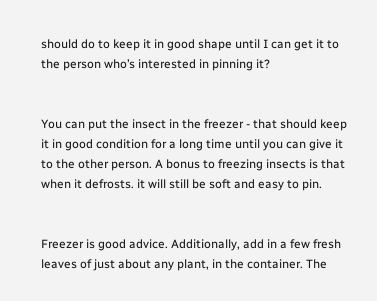should do to keep it in good shape until I can get it to the person who’s interested in pinning it?


You can put the insect in the freezer - that should keep it in good condition for a long time until you can give it to the other person. A bonus to freezing insects is that when it defrosts. it will still be soft and easy to pin.


Freezer is good advice. Additionally, add in a few fresh leaves of just about any plant, in the container. The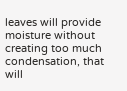leaves will provide moisture without creating too much condensation, that will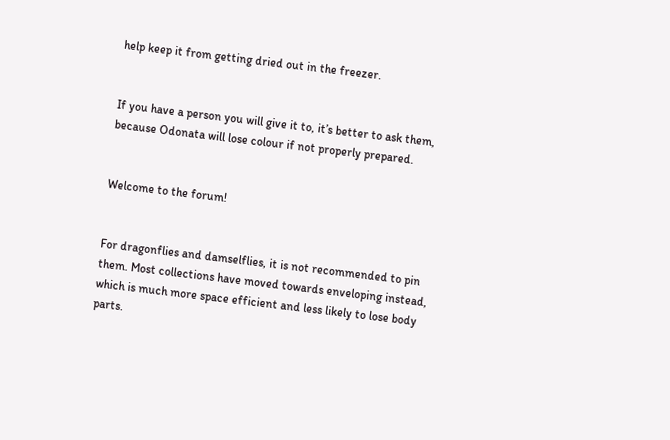help keep it from getting dried out in the freezer.


If you have a person you will give it to, it’s better to ask them, because Odonata will lose colour if not properly prepared.


Welcome to the forum!


For dragonflies and damselflies, it is not recommended to pin them. Most collections have moved towards enveloping instead, which is much more space efficient and less likely to lose body parts.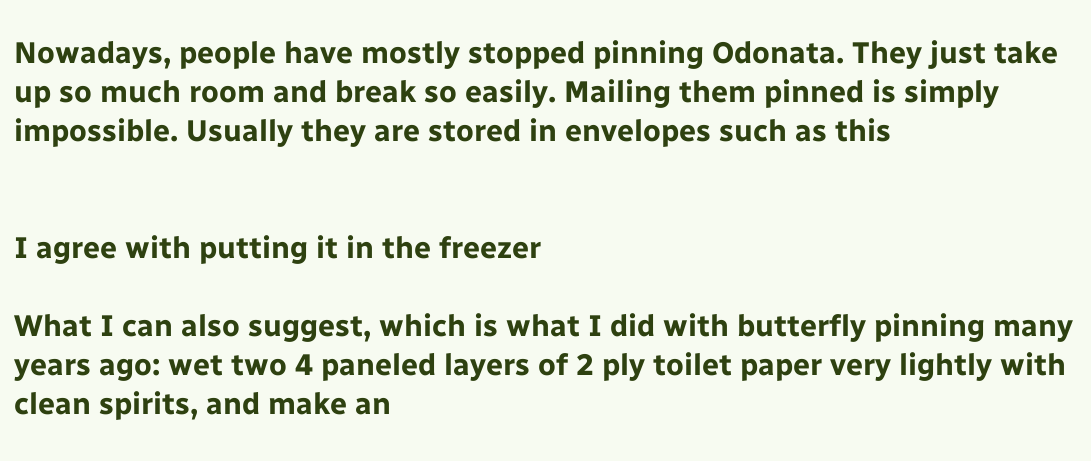Nowadays, people have mostly stopped pinning Odonata. They just take up so much room and break so easily. Mailing them pinned is simply impossible. Usually they are stored in envelopes such as this


I agree with putting it in the freezer

What I can also suggest, which is what I did with butterfly pinning many years ago: wet two 4 paneled layers of 2 ply toilet paper very lightly with clean spirits, and make an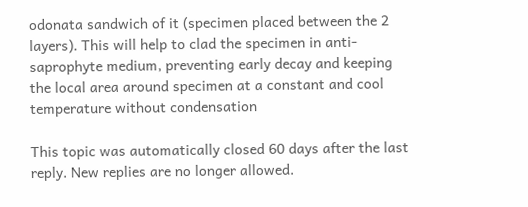odonata sandwich of it (specimen placed between the 2 layers). This will help to clad the specimen in anti-saprophyte medium, preventing early decay and keeping the local area around specimen at a constant and cool temperature without condensation

This topic was automatically closed 60 days after the last reply. New replies are no longer allowed.